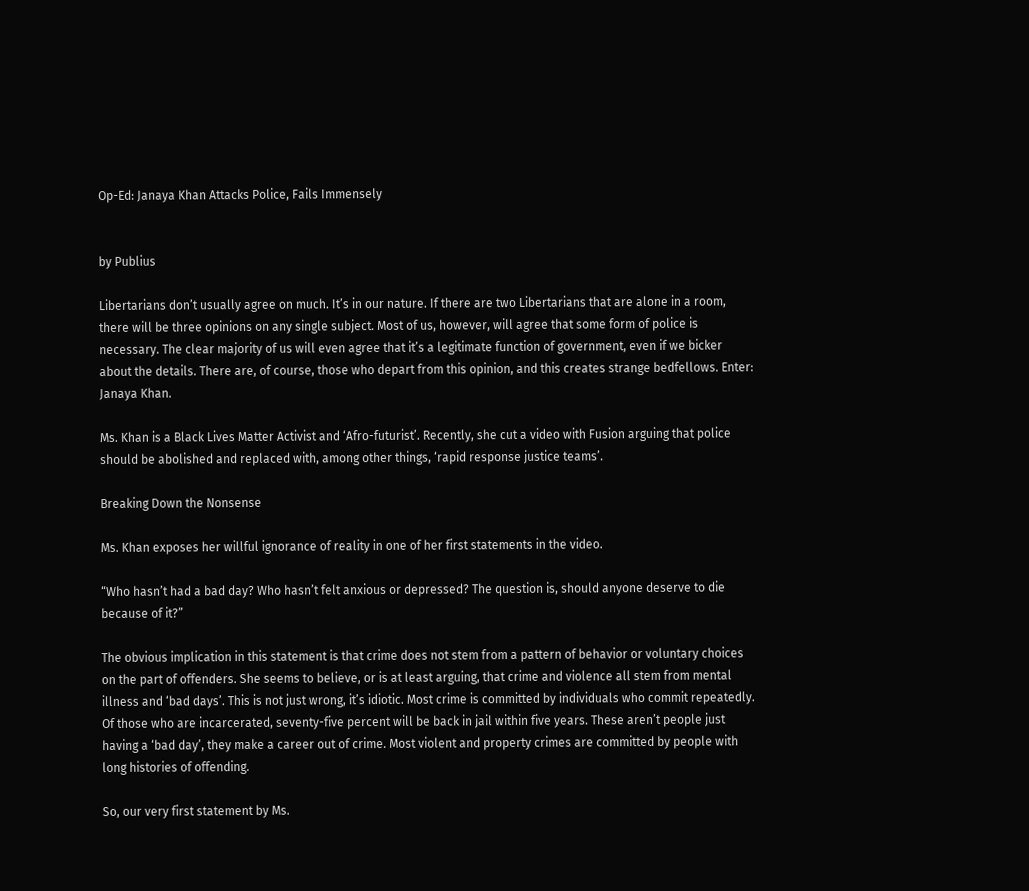Op-Ed: Janaya Khan Attacks Police, Fails Immensely


by Publius

Libertarians don’t usually agree on much. It’s in our nature. If there are two Libertarians that are alone in a room, there will be three opinions on any single subject. Most of us, however, will agree that some form of police is necessary. The clear majority of us will even agree that it’s a legitimate function of government, even if we bicker about the details. There are, of course, those who depart from this opinion, and this creates strange bedfellows. Enter: Janaya Khan.

Ms. Khan is a Black Lives Matter Activist and ‘Afro-futurist’. Recently, she cut a video with Fusion arguing that police should be abolished and replaced with, among other things, ‘rapid response justice teams’.

Breaking Down the Nonsense

Ms. Khan exposes her willful ignorance of reality in one of her first statements in the video.

“Who hasn’t had a bad day? Who hasn’t felt anxious or depressed? The question is, should anyone deserve to die because of it?”

The obvious implication in this statement is that crime does not stem from a pattern of behavior or voluntary choices on the part of offenders. She seems to believe, or is at least arguing, that crime and violence all stem from mental illness and ‘bad days’. This is not just wrong, it’s idiotic. Most crime is committed by individuals who commit repeatedly. Of those who are incarcerated, seventy-five percent will be back in jail within five years. These aren’t people just having a ‘bad day’, they make a career out of crime. Most violent and property crimes are committed by people with long histories of offending.

So, our very first statement by Ms.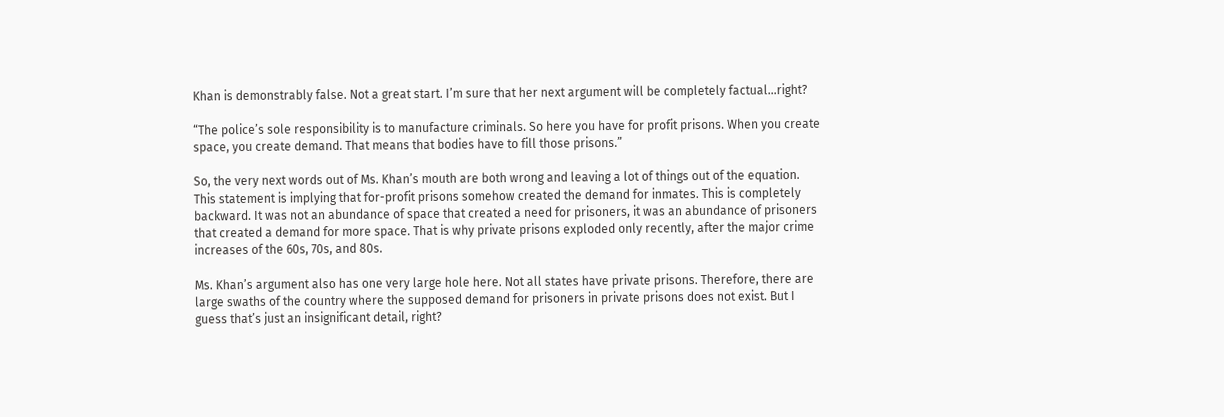Khan is demonstrably false. Not a great start. I’m sure that her next argument will be completely factual…right?

“The police’s sole responsibility is to manufacture criminals. So here you have for profit prisons. When you create space, you create demand. That means that bodies have to fill those prisons.”

So, the very next words out of Ms. Khan’s mouth are both wrong and leaving a lot of things out of the equation. This statement is implying that for-profit prisons somehow created the demand for inmates. This is completely backward. It was not an abundance of space that created a need for prisoners, it was an abundance of prisoners that created a demand for more space. That is why private prisons exploded only recently, after the major crime increases of the 60s, 70s, and 80s.

Ms. Khan’s argument also has one very large hole here. Not all states have private prisons. Therefore, there are large swaths of the country where the supposed demand for prisoners in private prisons does not exist. But I guess that’s just an insignificant detail, right?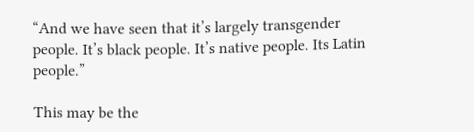“And we have seen that it’s largely transgender people. It’s black people. It’s native people. Its Latin people.”

This may be the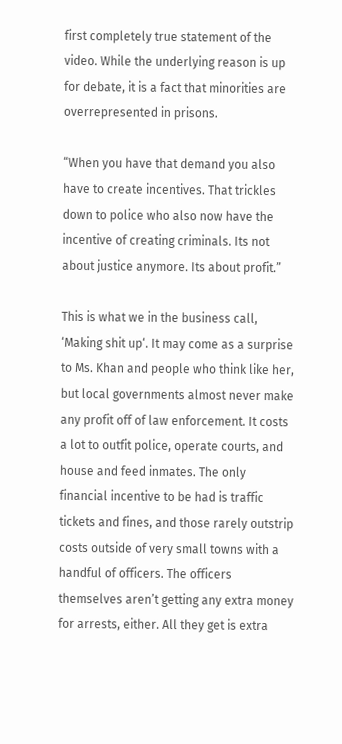first completely true statement of the video. While the underlying reason is up for debate, it is a fact that minorities are overrepresented in prisons.

“When you have that demand you also have to create incentives. That trickles down to police who also now have the incentive of creating criminals. Its not about justice anymore. Its about profit.”

This is what we in the business call, ‘Making shit up‘. It may come as a surprise to Ms. Khan and people who think like her, but local governments almost never make any profit off of law enforcement. It costs a lot to outfit police, operate courts, and house and feed inmates. The only financial incentive to be had is traffic tickets and fines, and those rarely outstrip costs outside of very small towns with a handful of officers. The officers themselves aren’t getting any extra money for arrests, either. All they get is extra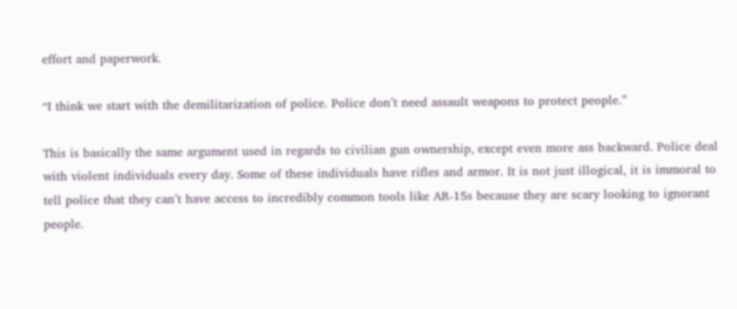effort and paperwork.

“I think we start with the demilitarization of police. Police don’t need assault weapons to protect people.”

This is basically the same argument used in regards to civilian gun ownership, except even more ass backward. Police deal with violent individuals every day. Some of these individuals have rifles and armor. It is not just illogical, it is immoral to tell police that they can’t have access to incredibly common tools like AR-15s because they are scary looking to ignorant people.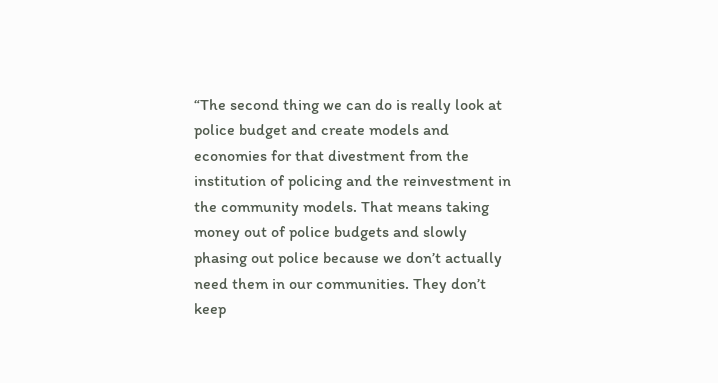“The second thing we can do is really look at police budget and create models and economies for that divestment from the institution of policing and the reinvestment in the community models. That means taking money out of police budgets and slowly phasing out police because we don’t actually need them in our communities. They don’t keep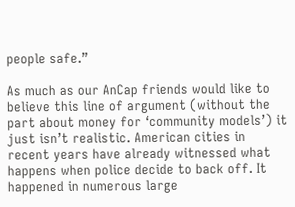people safe.”

As much as our AnCap friends would like to believe this line of argument (without the part about money for ‘community models’) it just isn’t realistic. American cities in recent years have already witnessed what happens when police decide to back off. It happened in numerous large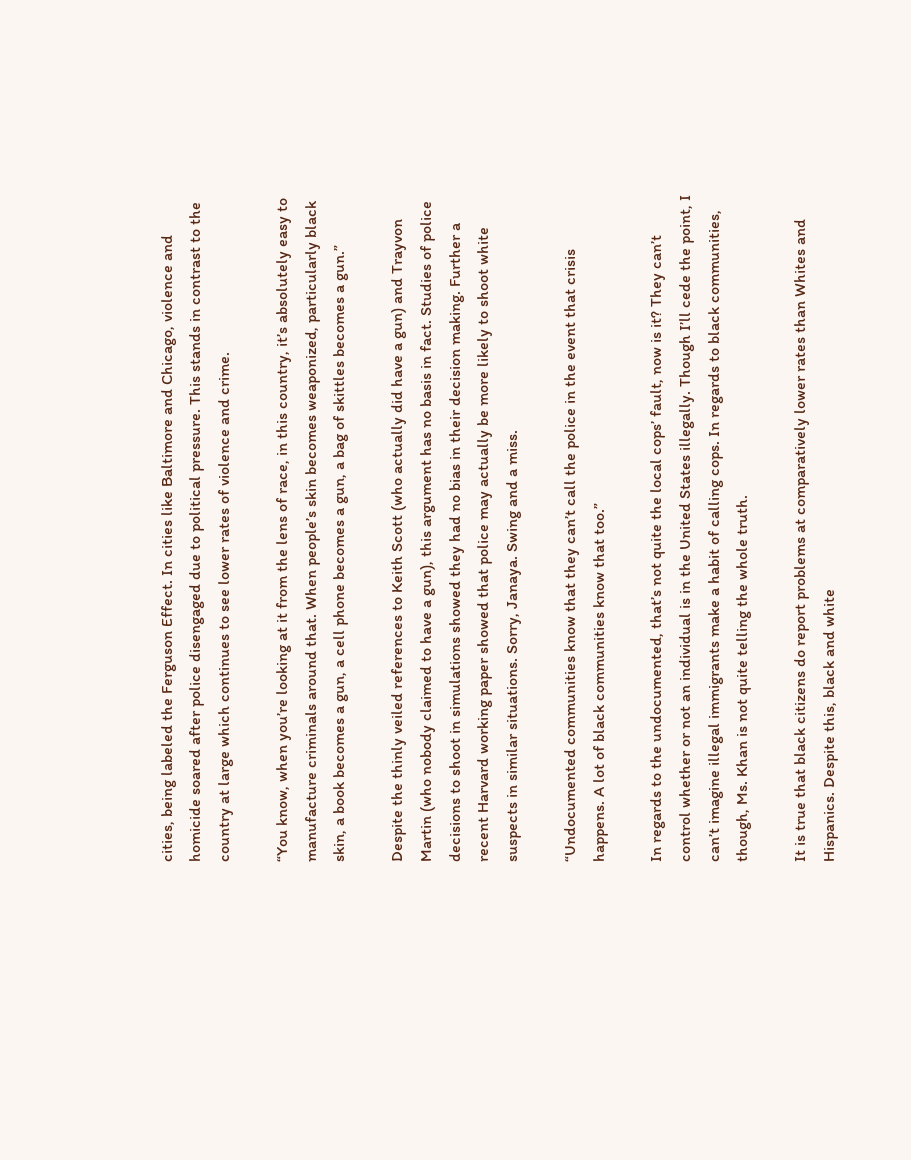cities, being labeled the Ferguson Effect. In cities like Baltimore and Chicago, violence and homicide soared after police disengaged due to political pressure. This stands in contrast to the country at large which continues to see lower rates of violence and crime.

“You know, when you’re looking at it from the lens of race, in this country, it’s absolutely easy to manufacture criminals around that. When people’s skin becomes weaponized, particularly black skin, a book becomes a gun, a cell phone becomes a gun, a bag of skittles becomes a gun.”

Despite the thinly veiled references to Keith Scott (who actually did have a gun) and Trayvon Martin (who nobody claimed to have a gun), this argument has no basis in fact. Studies of police decisions to shoot in simulations showed they had no bias in their decision making. Further a recent Harvard working paper showed that police may actually be more likely to shoot white suspects in similar situations. Sorry, Janaya. Swing and a miss.

“Undocumented communities know that they can’t call the police in the event that crisis happens. A lot of black communities know that too.”

In regards to the undocumented, that’s not quite the local cops’ fault, now is it? They can’t control whether or not an individual is in the United States illegally. Though I’ll cede the point, I can’t imagine illegal immigrants make a habit of calling cops. In regards to black communities, though, Ms. Khan is not quite telling the whole truth.

It is true that black citizens do report problems at comparatively lower rates than Whites and Hispanics. Despite this, black and white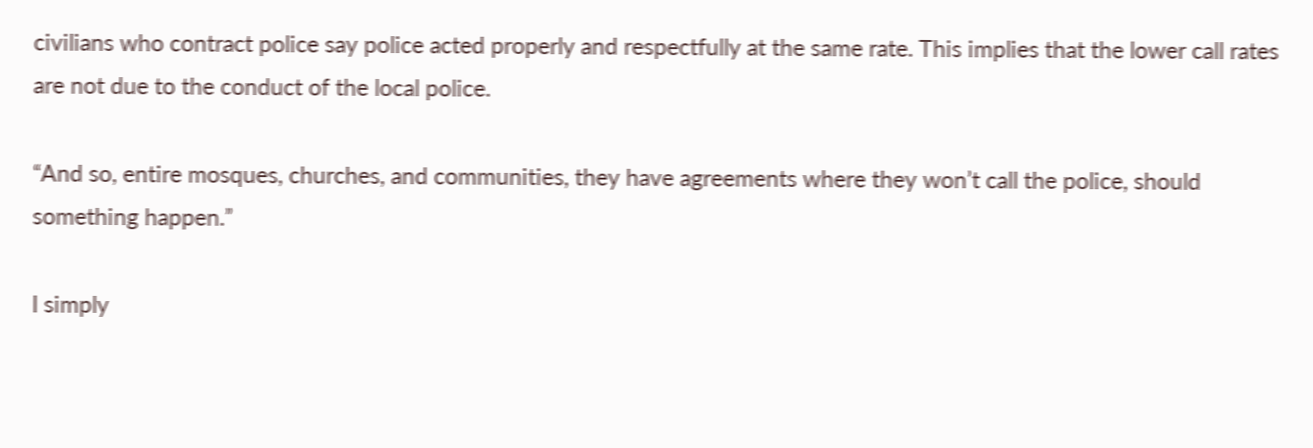civilians who contract police say police acted properly and respectfully at the same rate. This implies that the lower call rates are not due to the conduct of the local police.

“And so, entire mosques, churches, and communities, they have agreements where they won’t call the police, should something happen.”

I simply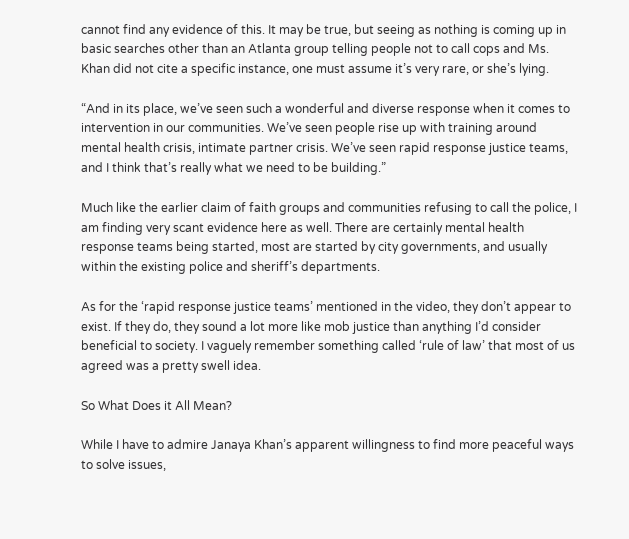cannot find any evidence of this. It may be true, but seeing as nothing is coming up in basic searches other than an Atlanta group telling people not to call cops and Ms. Khan did not cite a specific instance, one must assume it’s very rare, or she’s lying.

“And in its place, we’ve seen such a wonderful and diverse response when it comes to intervention in our communities. We’ve seen people rise up with training around mental health crisis, intimate partner crisis. We’ve seen rapid response justice teams, and I think that’s really what we need to be building.”

Much like the earlier claim of faith groups and communities refusing to call the police, I am finding very scant evidence here as well. There are certainly mental health response teams being started, most are started by city governments, and usually within the existing police and sheriff’s departments.

As for the ‘rapid response justice teams’ mentioned in the video, they don’t appear to exist. If they do, they sound a lot more like mob justice than anything I’d consider beneficial to society. I vaguely remember something called ‘rule of law’ that most of us agreed was a pretty swell idea.

So What Does it All Mean?

While I have to admire Janaya Khan’s apparent willingness to find more peaceful ways to solve issues,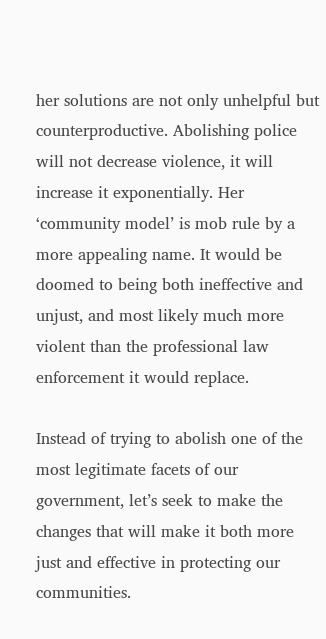her solutions are not only unhelpful but counterproductive. Abolishing police will not decrease violence, it will increase it exponentially. Her ‘community model’ is mob rule by a more appealing name. It would be doomed to being both ineffective and unjust, and most likely much more violent than the professional law enforcement it would replace.

Instead of trying to abolish one of the most legitimate facets of our government, let’s seek to make the changes that will make it both more just and effective in protecting our communities.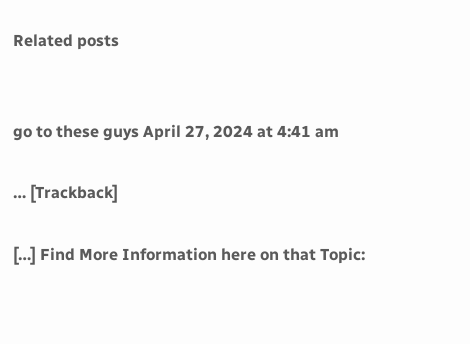Related posts


go to these guys April 27, 2024 at 4:41 am

… [Trackback]

[…] Find More Information here on that Topic: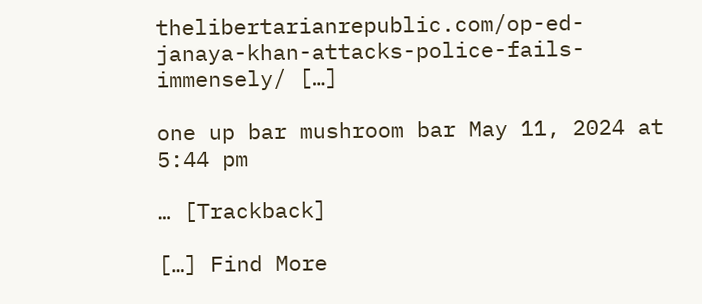thelibertarianrepublic.com/op-ed-janaya-khan-attacks-police-fails-immensely/ […]

one up bar mushroom bar May 11, 2024 at 5:44 pm

… [Trackback]

[…] Find More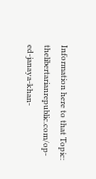Information here to that Topic: thelibertarianrepublic.com/op-ed-janaya-khan-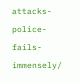attacks-police-fails-immensely/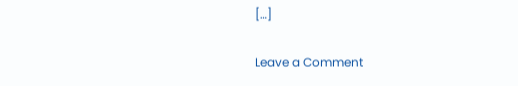[…]

Leave a Comment